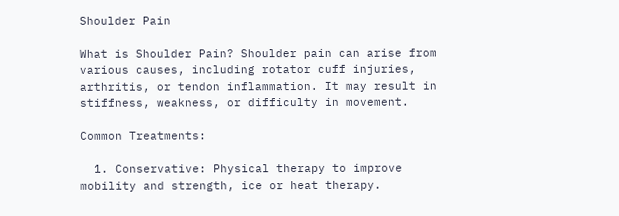Shoulder Pain

What is Shoulder Pain? Shoulder pain can arise from various causes, including rotator cuff injuries, arthritis, or tendon inflammation. It may result in stiffness, weakness, or difficulty in movement.

Common Treatments:

  1. Conservative: Physical therapy to improve mobility and strength, ice or heat therapy.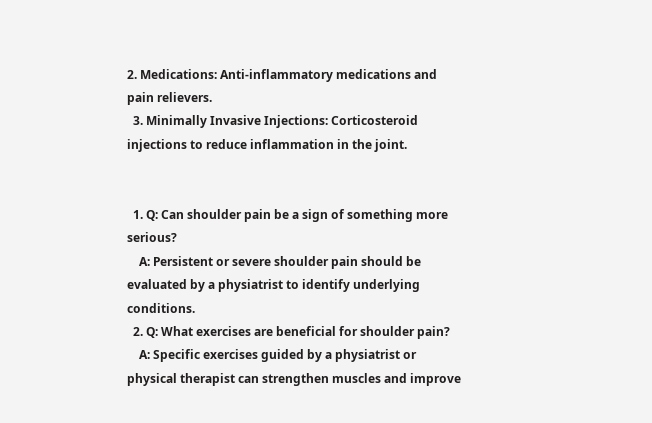2. Medications: Anti-inflammatory medications and pain relievers.
  3. Minimally Invasive Injections: Corticosteroid injections to reduce inflammation in the joint.


  1. Q: Can shoulder pain be a sign of something more serious?
    A: Persistent or severe shoulder pain should be evaluated by a physiatrist to identify underlying conditions.
  2. Q: What exercises are beneficial for shoulder pain?
    A: Specific exercises guided by a physiatrist or physical therapist can strengthen muscles and improve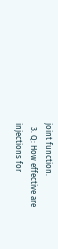joint function.
  3. Q: How effective are injections for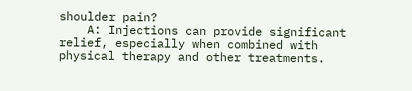shoulder pain?
    A: Injections can provide significant relief, especially when combined with physical therapy and other treatments.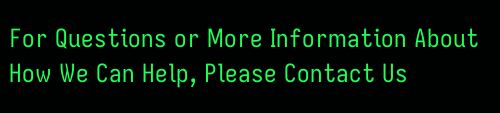For Questions or More Information About How We Can Help, Please Contact Us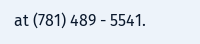at (781) 489 - 5541.